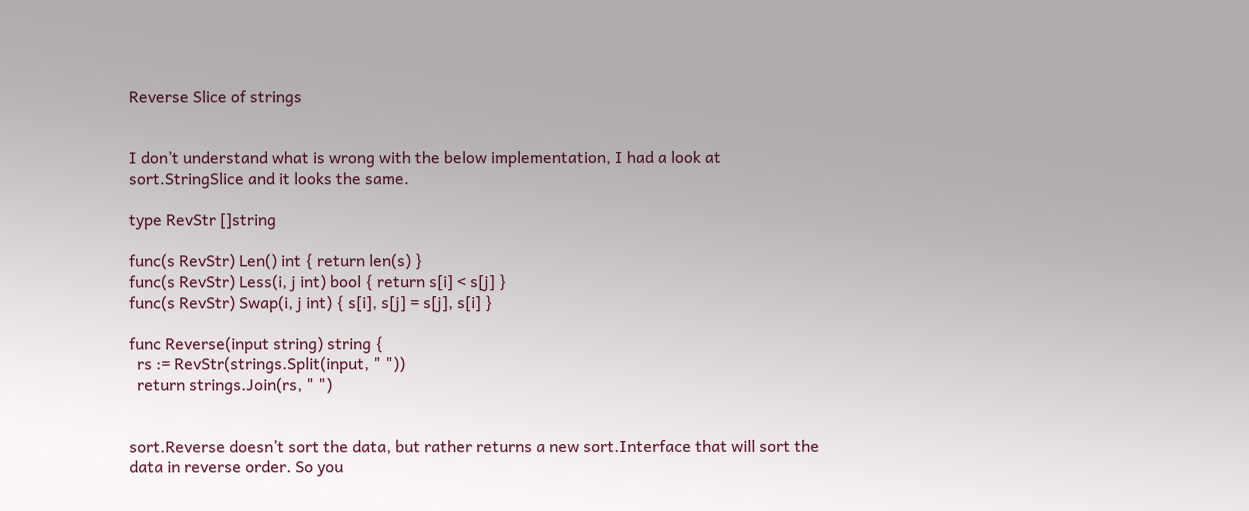Reverse Slice of strings


I don’t understand what is wrong with the below implementation, I had a look at sort.StringSlice and it looks the same.

type RevStr []string

func(s RevStr) Len() int { return len(s) }
func(s RevStr) Less(i, j int) bool { return s[i] < s[j] }
func(s RevStr) Swap(i, j int) { s[i], s[j] = s[j], s[i] }

func Reverse(input string) string {
  rs := RevStr(strings.Split(input, " "))
  return strings.Join(rs, " ")


sort.Reverse doesn’t sort the data, but rather returns a new sort.Interface that will sort the data in reverse order. So you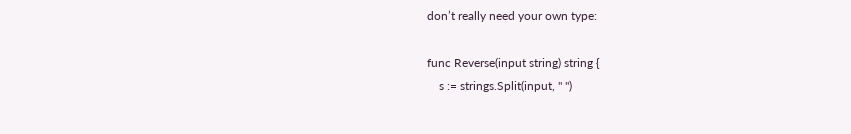don’t really need your own type:

func Reverse(input string) string {
    s := strings.Split(input, " ")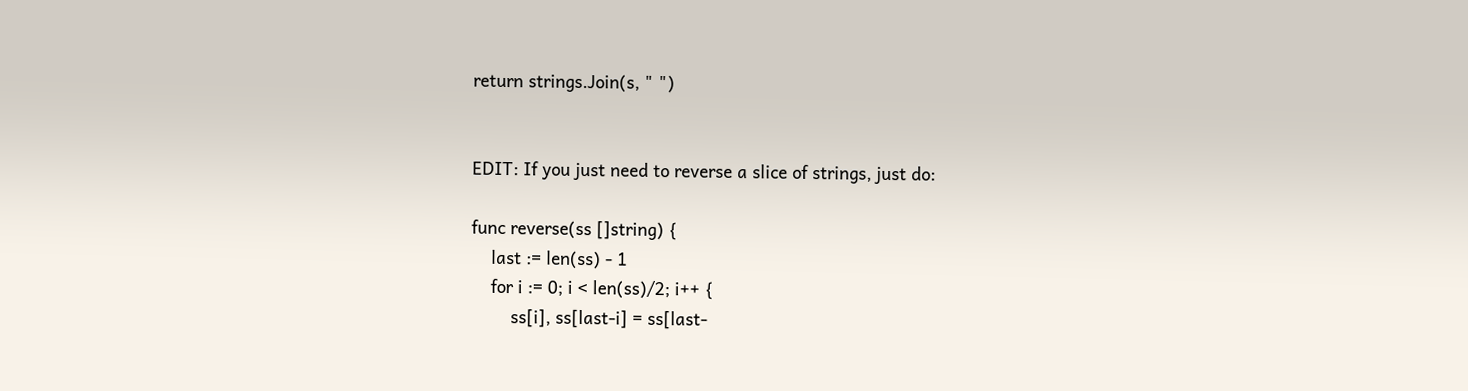return strings.Join(s, " ")


EDIT: If you just need to reverse a slice of strings, just do:

func reverse(ss []string) {
    last := len(ss) - 1
    for i := 0; i < len(ss)/2; i++ {
        ss[i], ss[last-i] = ss[last-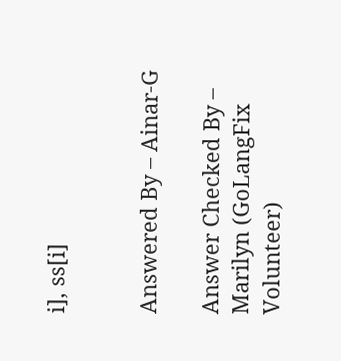i], ss[i]


Answered By – Ainar-G

Answer Checked By – Marilyn (GoLangFix Volunteer)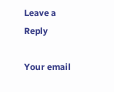Leave a Reply

Your email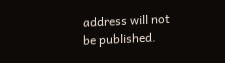address will not be published.